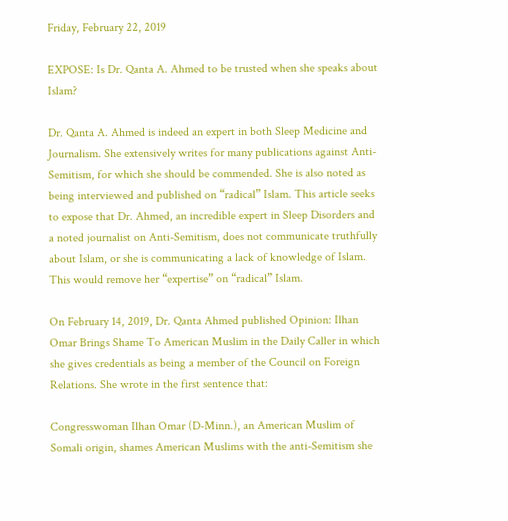Friday, February 22, 2019

EXPOSE: Is Dr. Qanta A. Ahmed to be trusted when she speaks about Islam?

Dr. Qanta A. Ahmed is indeed an expert in both Sleep Medicine and Journalism. She extensively writes for many publications against Anti-Semitism, for which she should be commended. She is also noted as being interviewed and published on “radical” Islam. This article seeks to expose that Dr. Ahmed, an incredible expert in Sleep Disorders and a noted journalist on Anti-Semitism, does not communicate truthfully about Islam, or she is communicating a lack of knowledge of Islam. This would remove her “expertise” on “radical” Islam.

On February 14, 2019, Dr. Qanta Ahmed published Opinion: Ilhan Omar Brings Shame To American Muslim in the Daily Caller in which she gives credentials as being a member of the Council on Foreign Relations. She wrote in the first sentence that:

Congresswoman Ilhan Omar (D-Minn.), an American Muslim of Somali origin, shames American Muslims with the anti-Semitism she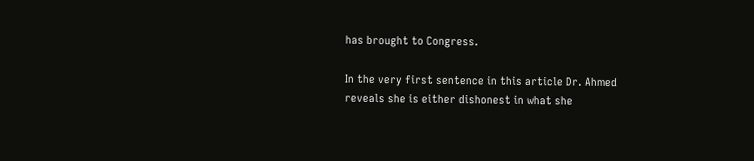has brought to Congress.

In the very first sentence in this article Dr. Ahmed reveals she is either dishonest in what she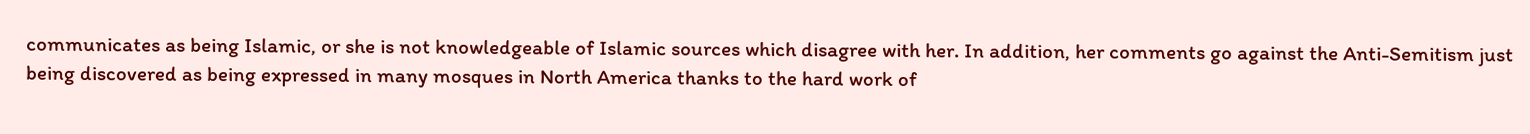communicates as being Islamic, or she is not knowledgeable of Islamic sources which disagree with her. In addition, her comments go against the Anti-Semitism just being discovered as being expressed in many mosques in North America thanks to the hard work of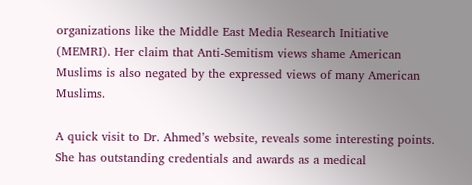organizations like the Middle East Media Research Initiative (MEMRI). Her claim that Anti-Semitism views shame American Muslims is also negated by the expressed views of many American Muslims.

A quick visit to Dr. Ahmed’s website, reveals some interesting points. She has outstanding credentials and awards as a medical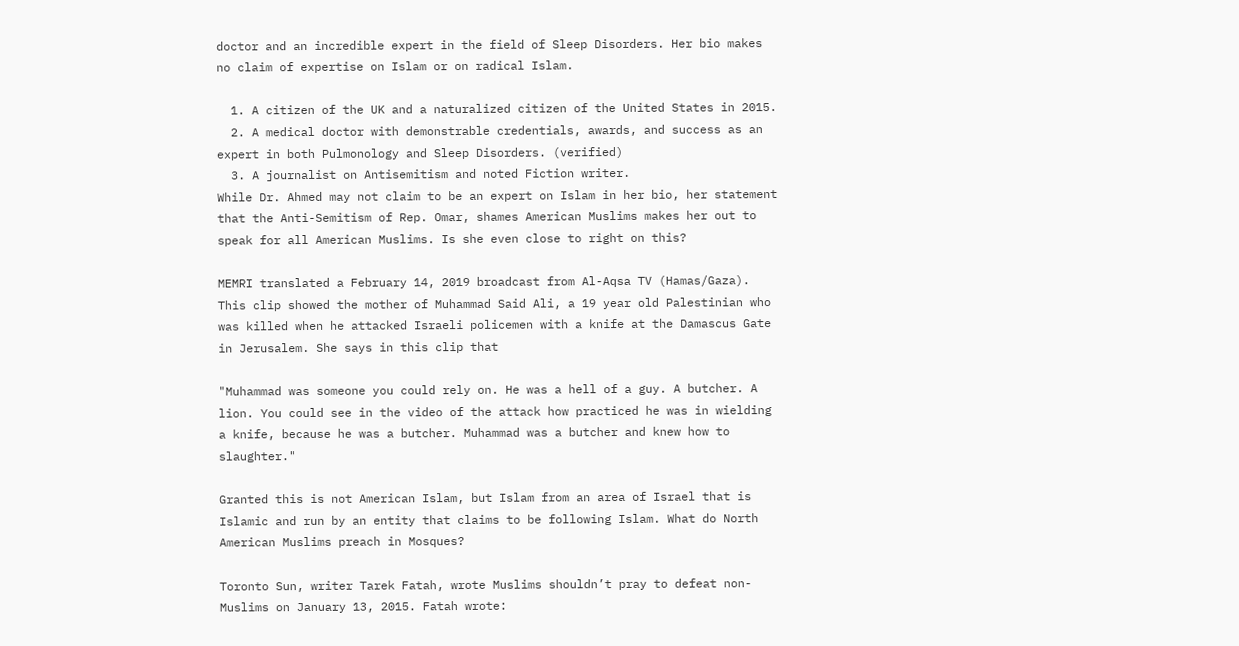doctor and an incredible expert in the field of Sleep Disorders. Her bio makes no claim of expertise on Islam or on radical Islam.

  1. A citizen of the UK and a naturalized citizen of the United States in 2015.
  2. A medical doctor with demonstrable credentials, awards, and success as an expert in both Pulmonology and Sleep Disorders. (verified)
  3. A journalist on Antisemitism and noted Fiction writer.
While Dr. Ahmed may not claim to be an expert on Islam in her bio, her statement that the Anti-Semitism of Rep. Omar, shames American Muslims makes her out to speak for all American Muslims. Is she even close to right on this?

MEMRI translated a February 14, 2019 broadcast from Al-Aqsa TV (Hamas/Gaza). This clip showed the mother of Muhammad Said Ali, a 19 year old Palestinian who was killed when he attacked Israeli policemen with a knife at the Damascus Gate in Jerusalem. She says in this clip that

"Muhammad was someone you could rely on. He was a hell of a guy. A butcher. A lion. You could see in the video of the attack how practiced he was in wielding a knife, because he was a butcher. Muhammad was a butcher and knew how to slaughter."

Granted this is not American Islam, but Islam from an area of Israel that is Islamic and run by an entity that claims to be following Islam. What do North American Muslims preach in Mosques?

Toronto Sun, writer Tarek Fatah, wrote Muslims shouldn’t pray to defeat non-Muslims on January 13, 2015. Fatah wrote: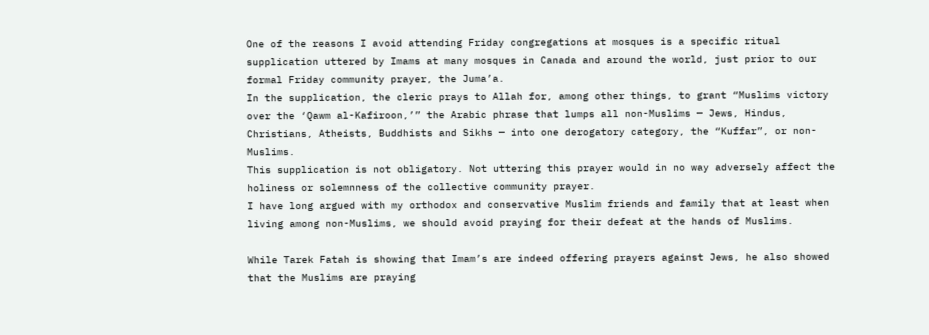One of the reasons I avoid attending Friday congregations at mosques is a specific ritual supplication uttered by Imams at many mosques in Canada and around the world, just prior to our formal Friday community prayer, the Juma’a.
In the supplication, the cleric prays to Allah for, among other things, to grant “Muslims victory over the ‘Qawm al-Kafiroon,’” the Arabic phrase that lumps all non-Muslims — Jews, Hindus, Christians, Atheists, Buddhists and Sikhs — into one derogatory category, the “Kuffar”, or non-Muslims.
This supplication is not obligatory. Not uttering this prayer would in no way adversely affect the holiness or solemnness of the collective community prayer.
I have long argued with my orthodox and conservative Muslim friends and family that at least when living among non-Muslims, we should avoid praying for their defeat at the hands of Muslims.

While Tarek Fatah is showing that Imam’s are indeed offering prayers against Jews, he also showed that the Muslims are praying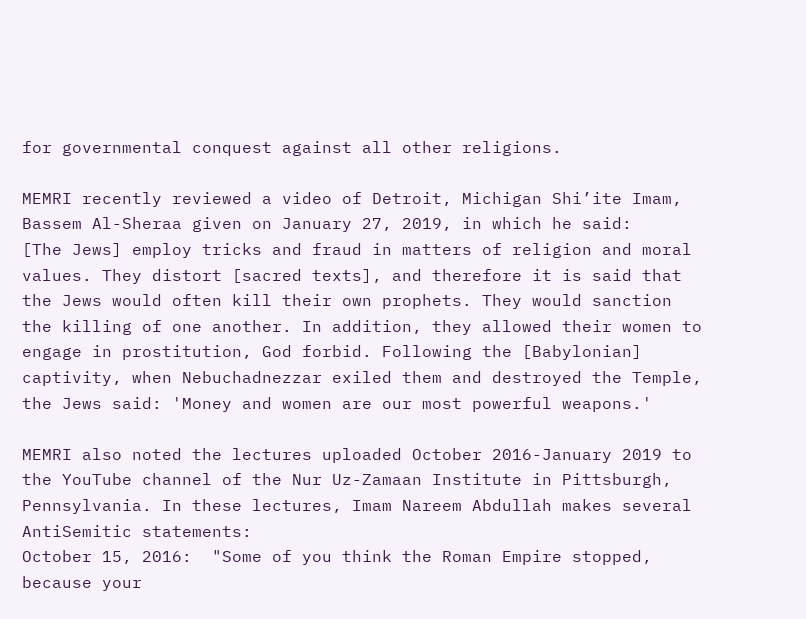for governmental conquest against all other religions.

MEMRI recently reviewed a video of Detroit, Michigan Shi’ite Imam, Bassem Al-Sheraa given on January 27, 2019, in which he said:
[The Jews] employ tricks and fraud in matters of religion and moral values. They distort [sacred texts], and therefore it is said that the Jews would often kill their own prophets. They would sanction the killing of one another. In addition, they allowed their women to engage in prostitution, God forbid. Following the [Babylonian] captivity, when Nebuchadnezzar exiled them and destroyed the Temple, the Jews said: 'Money and women are our most powerful weapons.'

MEMRI also noted the lectures uploaded October 2016-January 2019 to the YouTube channel of the Nur Uz-Zamaan Institute in Pittsburgh, Pennsylvania. In these lectures, Imam Nareem Abdullah makes several AntiSemitic statements:
October 15, 2016:  "Some of you think the Roman Empire stopped, because your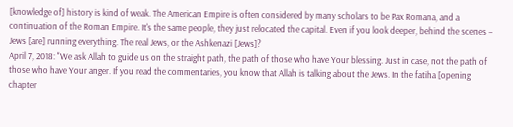[knowledge of] history is kind of weak. The American Empire is often considered by many scholars to be Pax Romana, and a continuation of the Roman Empire. It's the same people, they just relocated the capital. Even if you look deeper, behind the scenes – Jews [are] running everything. The real Jews, or the Ashkenazi [Jews]?
April 7, 2018: "We ask Allah to guide us on the straight path, the path of those who have Your blessing. Just in case, not the path of those who have Your anger. If you read the commentaries, you know that Allah is talking about the Jews. In the fatiha [opening chapter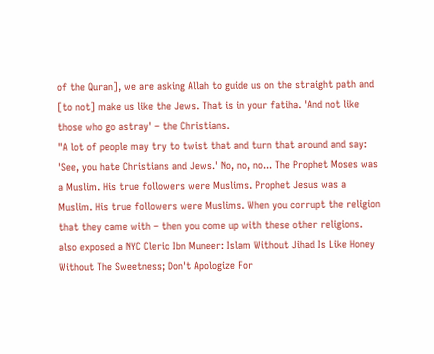of the Quran], we are asking Allah to guide us on the straight path and [to not] make us like the Jews. That is in your fatiha. 'And not like those who go astray' – the Christians.
"A lot of people may try to twist that and turn that around and say: 'See, you hate Christians and Jews.' No, no, no... The Prophet Moses was a Muslim. His true followers were Muslims. Prophet Jesus was a Muslim. His true followers were Muslims. When you corrupt the religion that they came with – then you come up with these other religions. also exposed a NYC Cleric Ibn Muneer: Islam Without Jihad Is Like Honey Without The Sweetness; Don't Apologize For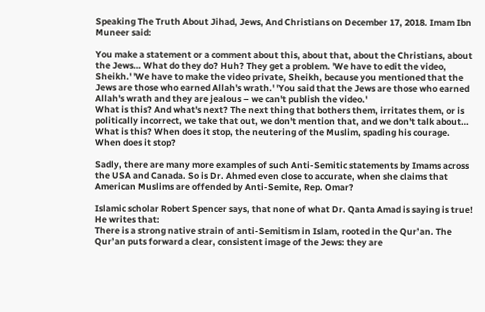Speaking The Truth About Jihad, Jews, And Christians on December 17, 2018. Imam Ibn Muneer said:

You make a statement or a comment about this, about that, about the Christians, about the Jews… What do they do? Huh? They get a problem. 'We have to edit the video, Sheikh.' 'We have to make the video private, Sheikh, because you mentioned that the Jews are those who earned Allah's wrath.' 'You said that the Jews are those who earned Allah's wrath and they are jealous – we can't publish the video.'
What is this? And what's next? The next thing that bothers them, irritates them, or is politically incorrect, we take that out, we don't mention that, and we don't talk about… What is this? When does it stop, the neutering of the Muslim, spading his courage. When does it stop?

Sadly, there are many more examples of such Anti-Semitic statements by Imams across the USA and Canada. So is Dr. Ahmed even close to accurate, when she claims that American Muslims are offended by Anti-Semite, Rep. Omar?

Islamic scholar Robert Spencer says, that none of what Dr. Qanta Amad is saying is true! He writes that:
There is a strong native strain of anti-Semitism in Islam, rooted in the Qur’an. The Qur’an puts forward a clear, consistent image of the Jews: they are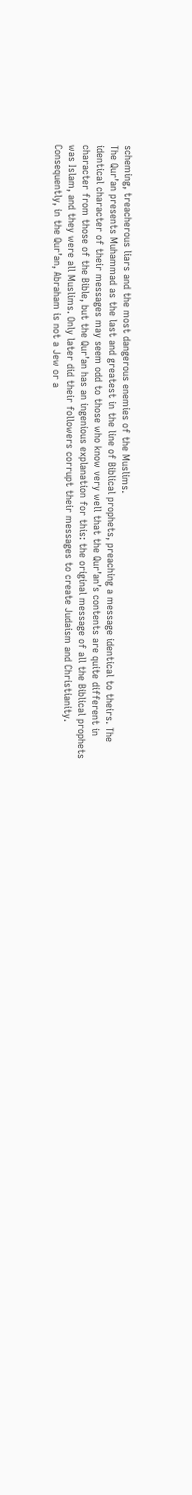scheming, treacherous liars and the most dangerous enemies of the Muslims.
The Qur’an presents Muhammad as the last and greatest in the line of Biblical prophets, preaching a message identical to theirs. The identical character of their messages may seem odd to those who know very well that the Qur’an’s contents are quite different in character from those of the Bible, but the Qur’an has an ingenious explanation for this: the original message of all the Biblical prophets was Islam, and they were all Muslims. Only later did their followers corrupt their messages to create Judaism and Christianity.
Consequently, in the Qur’an, Abraham is not a Jew or a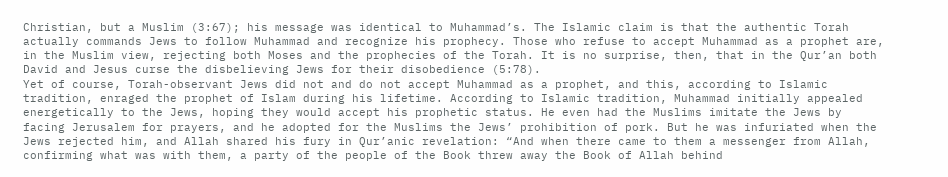Christian, but a Muslim (3:67); his message was identical to Muhammad’s. The Islamic claim is that the authentic Torah actually commands Jews to follow Muhammad and recognize his prophecy. Those who refuse to accept Muhammad as a prophet are, in the Muslim view, rejecting both Moses and the prophecies of the Torah. It is no surprise, then, that in the Qur’an both David and Jesus curse the disbelieving Jews for their disobedience (5:78).
Yet of course, Torah-observant Jews did not and do not accept Muhammad as a prophet, and this, according to Islamic tradition, enraged the prophet of Islam during his lifetime. According to Islamic tradition, Muhammad initially appealed energetically to the Jews, hoping they would accept his prophetic status. He even had the Muslims imitate the Jews by facing Jerusalem for prayers, and he adopted for the Muslims the Jews’ prohibition of pork. But he was infuriated when the Jews rejected him, and Allah shared his fury in Qur’anic revelation: “And when there came to them a messenger from Allah, confirming what was with them, a party of the people of the Book threw away the Book of Allah behind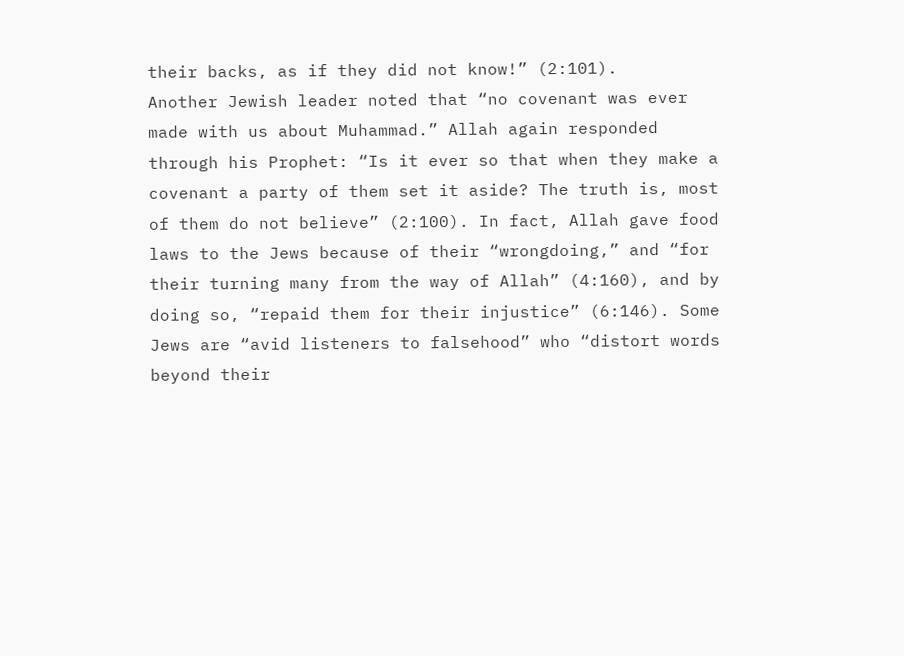their backs, as if they did not know!” (2:101).
Another Jewish leader noted that “no covenant was ever made with us about Muhammad.” Allah again responded through his Prophet: “Is it ever so that when they make a covenant a party of them set it aside? The truth is, most of them do not believe” (2:100). In fact, Allah gave food laws to the Jews because of their “wrongdoing,” and “for their turning many from the way of Allah” (4:160), and by doing so, “repaid them for their injustice” (6:146). Some Jews are “avid listeners to falsehood” who “distort words beyond their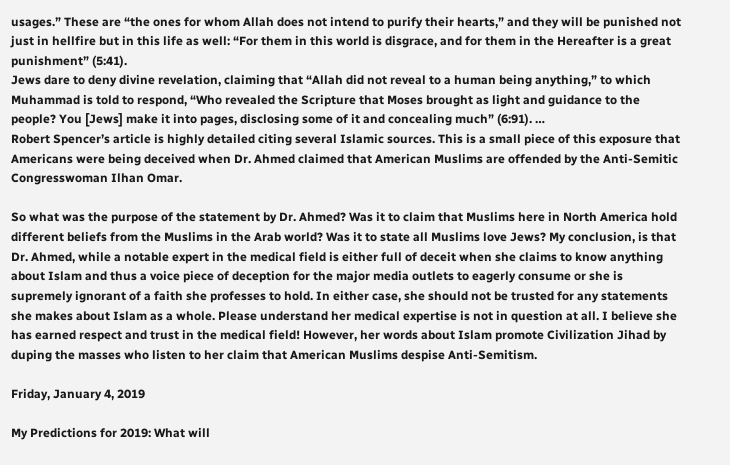usages.” These are “the ones for whom Allah does not intend to purify their hearts,” and they will be punished not just in hellfire but in this life as well: “For them in this world is disgrace, and for them in the Hereafter is a great punishment” (5:41).
Jews dare to deny divine revelation, claiming that “Allah did not reveal to a human being anything,” to which Muhammad is told to respond, “Who revealed the Scripture that Moses brought as light and guidance to the people? You [Jews] make it into pages, disclosing some of it and concealing much” (6:91). …
Robert Spencer’s article is highly detailed citing several Islamic sources. This is a small piece of this exposure that Americans were being deceived when Dr. Ahmed claimed that American Muslims are offended by the Anti-Semitic Congresswoman Ilhan Omar.

So what was the purpose of the statement by Dr. Ahmed? Was it to claim that Muslims here in North America hold different beliefs from the Muslims in the Arab world? Was it to state all Muslims love Jews? My conclusion, is that Dr. Ahmed, while a notable expert in the medical field is either full of deceit when she claims to know anything about Islam and thus a voice piece of deception for the major media outlets to eagerly consume or she is supremely ignorant of a faith she professes to hold. In either case, she should not be trusted for any statements she makes about Islam as a whole. Please understand her medical expertise is not in question at all. I believe she has earned respect and trust in the medical field! However, her words about Islam promote Civilization Jihad by duping the masses who listen to her claim that American Muslims despise Anti-Semitism.

Friday, January 4, 2019

My Predictions for 2019: What will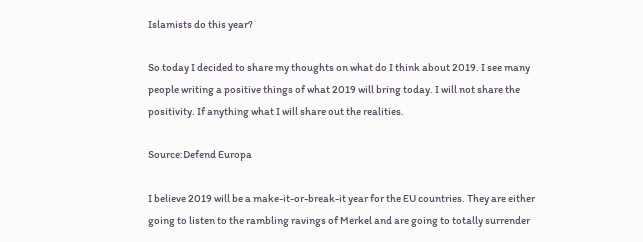Islamists do this year?

So today I decided to share my thoughts on what do I think about 2019. I see many people writing a positive things of what 2019 will bring today. I will not share the positivity. If anything what I will share out the realities.

Source:Defend Europa

I believe 2019 will be a make-it-or-break-it year for the EU countries. They are either going to listen to the rambling ravings of Merkel and are going to totally surrender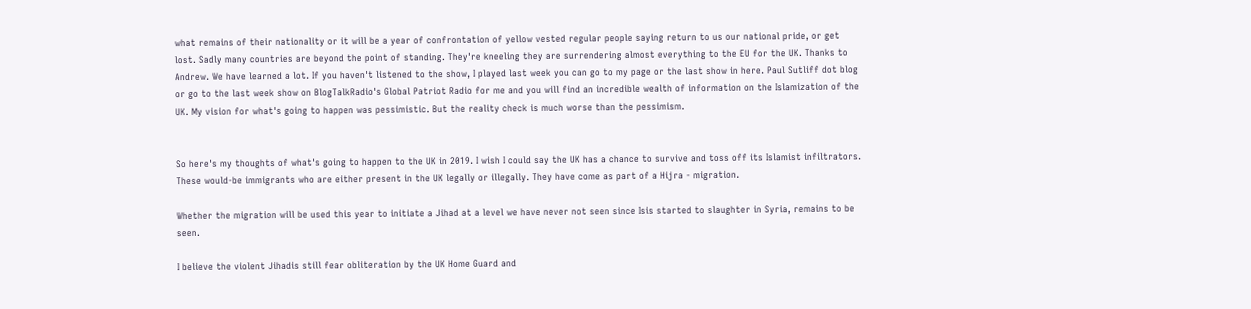what remains of their nationality or it will be a year of confrontation of yellow vested regular people saying return to us our national pride, or get lost. Sadly many countries are beyond the point of standing. They're kneeling they are surrendering almost everything to the EU for the UK. Thanks to Andrew. We have learned a lot. If you haven't listened to the show, I played last week you can go to my page or the last show in here. Paul Sutliff dot blog or go to the last week show on BlogTalkRadio's Global Patriot Radio for me and you will find an incredible wealth of information on the Islamization of the UK. My vision for what's going to happen was pessimistic. But the reality check is much worse than the pessimism.


So here's my thoughts of what's going to happen to the UK in 2019. I wish I could say the UK has a chance to survive and toss off its Islamist infiltrators. These would-be immigrants who are either present in the UK legally or illegally. They have come as part of a Hijra - migration.

Whether the migration will be used this year to initiate a Jihad at a level we have never not seen since Isis started to slaughter in Syria, remains to be seen.

I believe the violent Jihadis still fear obliteration by the UK Home Guard and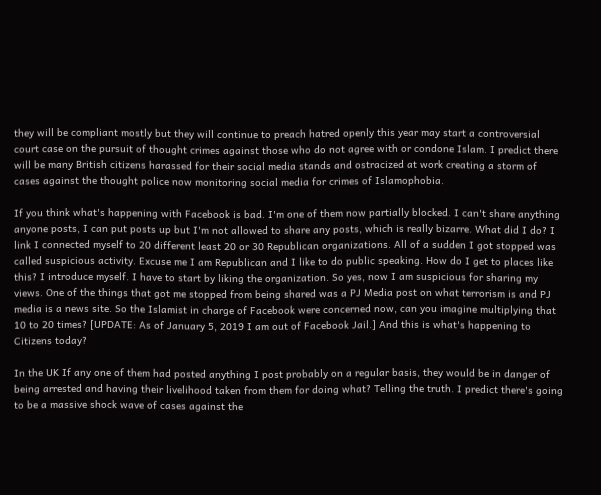they will be compliant mostly but they will continue to preach hatred openly this year may start a controversial court case on the pursuit of thought crimes against those who do not agree with or condone Islam. I predict there will be many British citizens harassed for their social media stands and ostracized at work creating a storm of cases against the thought police now monitoring social media for crimes of Islamophobia.

If you think what's happening with Facebook is bad. I'm one of them now partially blocked. I can't share anything anyone posts, I can put posts up but I'm not allowed to share any posts, which is really bizarre. What did I do? I link I connected myself to 20 different least 20 or 30 Republican organizations. All of a sudden I got stopped was called suspicious activity. Excuse me I am Republican and I like to do public speaking. How do I get to places like this? I introduce myself. I have to start by liking the organization. So yes, now I am suspicious for sharing my views. One of the things that got me stopped from being shared was a PJ Media post on what terrorism is and PJ media is a news site. So the Islamist in charge of Facebook were concerned now, can you imagine multiplying that 10 to 20 times? [UPDATE: As of January 5, 2019 I am out of Facebook Jail.] And this is what's happening to Citizens today?

In the UK If any one of them had posted anything I post probably on a regular basis, they would be in danger of being arrested and having their livelihood taken from them for doing what? Telling the truth. I predict there's going to be a massive shock wave of cases against the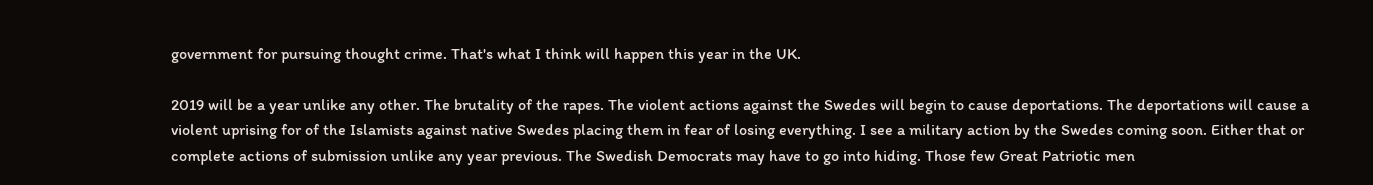government for pursuing thought crime. That's what I think will happen this year in the UK.

2019 will be a year unlike any other. The brutality of the rapes. The violent actions against the Swedes will begin to cause deportations. The deportations will cause a violent uprising for of the Islamists against native Swedes placing them in fear of losing everything. I see a military action by the Swedes coming soon. Either that or complete actions of submission unlike any year previous. The Swedish Democrats may have to go into hiding. Those few Great Patriotic men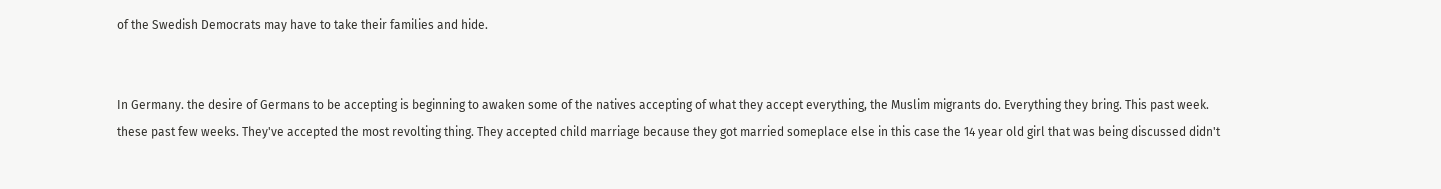of the Swedish Democrats may have to take their families and hide.


In Germany. the desire of Germans to be accepting is beginning to awaken some of the natives accepting of what they accept everything, the Muslim migrants do. Everything they bring. This past week. these past few weeks. They've accepted the most revolting thing. They accepted child marriage because they got married someplace else in this case the 14 year old girl that was being discussed didn't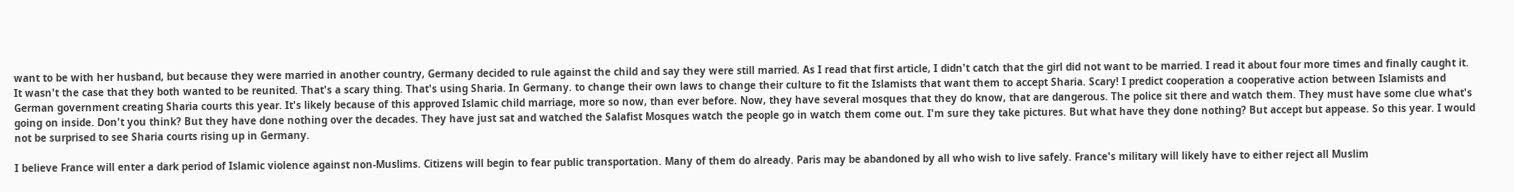want to be with her husband, but because they were married in another country, Germany decided to rule against the child and say they were still married. As I read that first article, I didn't catch that the girl did not want to be married. I read it about four more times and finally caught it. It wasn't the case that they both wanted to be reunited. That's a scary thing. That's using Sharia. In Germany. to change their own laws to change their culture to fit the Islamists that want them to accept Sharia. Scary! I predict cooperation a cooperative action between Islamists and German government creating Sharia courts this year. It's likely because of this approved Islamic child marriage, more so now, than ever before. Now, they have several mosques that they do know, that are dangerous. The police sit there and watch them. They must have some clue what's going on inside. Don't you think? But they have done nothing over the decades. They have just sat and watched the Salafist Mosques watch the people go in watch them come out. I'm sure they take pictures. But what have they done nothing? But accept but appease. So this year. I would not be surprised to see Sharia courts rising up in Germany.

I believe France will enter a dark period of Islamic violence against non-Muslims. Citizens will begin to fear public transportation. Many of them do already. Paris may be abandoned by all who wish to live safely. France's military will likely have to either reject all Muslim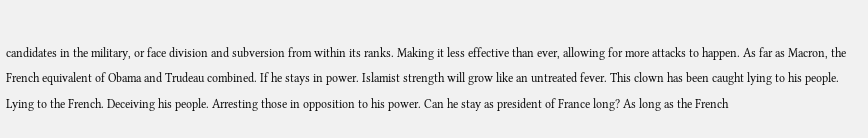candidates in the military, or face division and subversion from within its ranks. Making it less effective than ever, allowing for more attacks to happen. As far as Macron, the French equivalent of Obama and Trudeau combined. If he stays in power. Islamist strength will grow like an untreated fever. This clown has been caught lying to his people. Lying to the French. Deceiving his people. Arresting those in opposition to his power. Can he stay as president of France long? As long as the French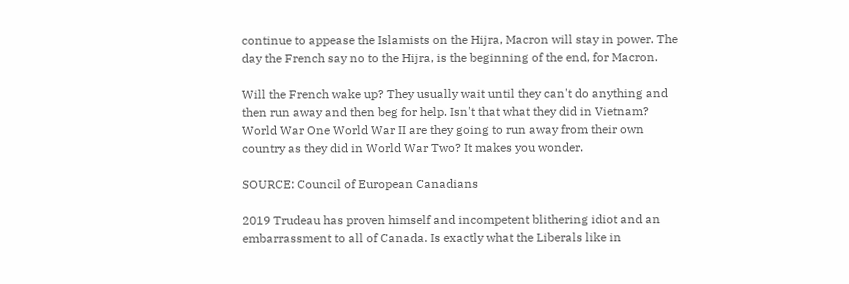continue to appease the Islamists on the Hijra, Macron will stay in power. The day the French say no to the Hijra, is the beginning of the end, for Macron.

Will the French wake up? They usually wait until they can't do anything and then run away and then beg for help. Isn't that what they did in Vietnam? World War One World War II are they going to run away from their own country as they did in World War Two? It makes you wonder.

SOURCE: Council of European Canadians

2019 Trudeau has proven himself and incompetent blithering idiot and an embarrassment to all of Canada. Is exactly what the Liberals like in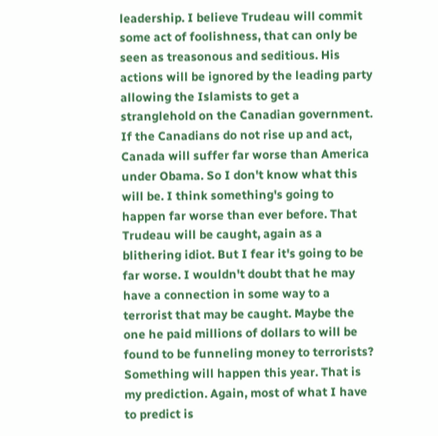leadership. I believe Trudeau will commit some act of foolishness, that can only be seen as treasonous and seditious. His actions will be ignored by the leading party allowing the Islamists to get a stranglehold on the Canadian government. If the Canadians do not rise up and act, Canada will suffer far worse than America under Obama. So I don't know what this will be. I think something's going to happen far worse than ever before. That Trudeau will be caught, again as a blithering idiot. But I fear it's going to be far worse. I wouldn't doubt that he may have a connection in some way to a terrorist that may be caught. Maybe the one he paid millions of dollars to will be found to be funneling money to terrorists? Something will happen this year. That is my prediction. Again, most of what I have to predict is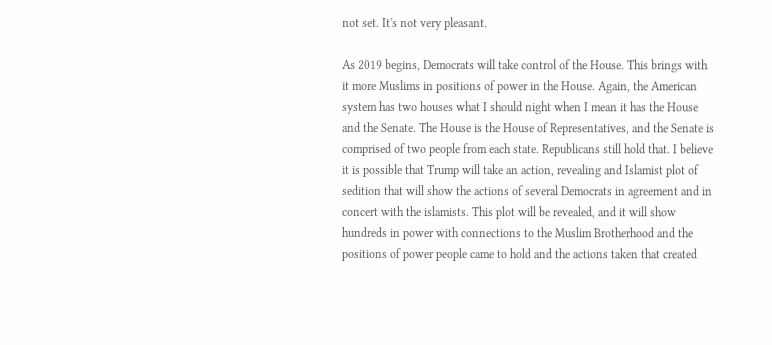not set. It's not very pleasant.

As 2019 begins, Democrats will take control of the House. This brings with it more Muslims in positions of power in the House. Again, the American system has two houses what I should night when I mean it has the House and the Senate. The House is the House of Representatives, and the Senate is comprised of two people from each state. Republicans still hold that. I believe it is possible that Trump will take an action, revealing and Islamist plot of sedition that will show the actions of several Democrats in agreement and in concert with the islamists. This plot will be revealed, and it will show hundreds in power with connections to the Muslim Brotherhood and the positions of power people came to hold and the actions taken that created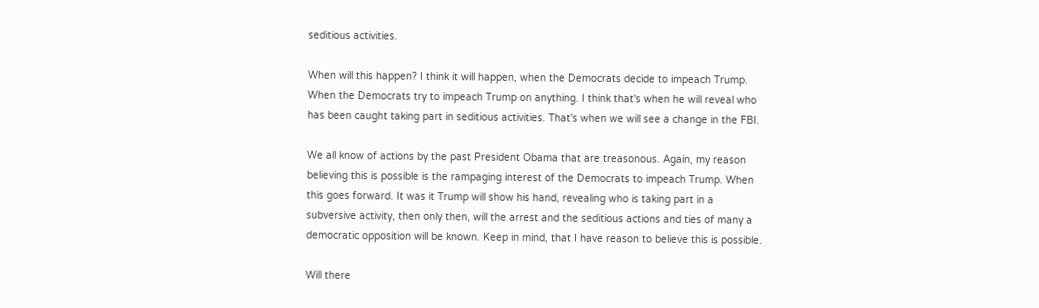seditious activities.

When will this happen? I think it will happen, when the Democrats decide to impeach Trump. When the Democrats try to impeach Trump on anything. I think that's when he will reveal who has been caught taking part in seditious activities. That's when we will see a change in the FBI.

We all know of actions by the past President Obama that are treasonous. Again, my reason believing this is possible is the rampaging interest of the Democrats to impeach Trump. When this goes forward. It was it Trump will show his hand, revealing who is taking part in a subversive activity, then only then, will the arrest and the seditious actions and ties of many a democratic opposition will be known. Keep in mind, that I have reason to believe this is possible.

Will there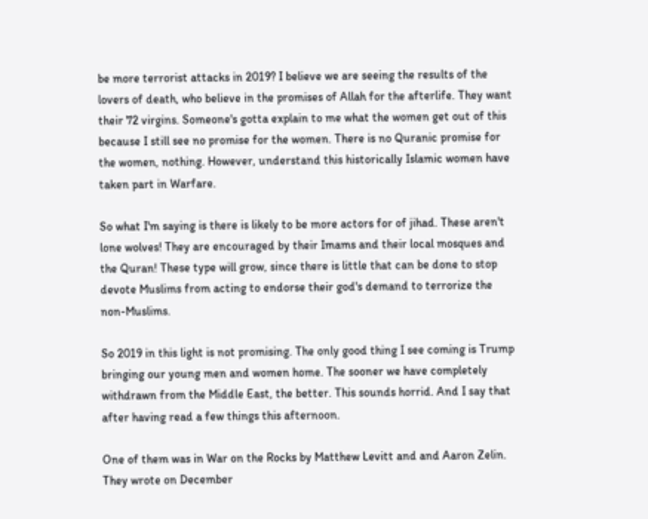be more terrorist attacks in 2019? I believe we are seeing the results of the lovers of death, who believe in the promises of Allah for the afterlife. They want their 72 virgins. Someone's gotta explain to me what the women get out of this because I still see no promise for the women. There is no Quranic promise for the women, nothing. However, understand this historically Islamic women have taken part in Warfare.

So what I'm saying is there is likely to be more actors for of jihad. These aren't lone wolves! They are encouraged by their Imams and their local mosques and the Quran! These type will grow, since there is little that can be done to stop devote Muslims from acting to endorse their god's demand to terrorize the non-Muslims.

So 2019 in this light is not promising. The only good thing I see coming is Trump bringing our young men and women home. The sooner we have completely withdrawn from the Middle East, the better. This sounds horrid. And I say that after having read a few things this afternoon.

One of them was in War on the Rocks by Matthew Levitt and and Aaron Zelin. They wrote on December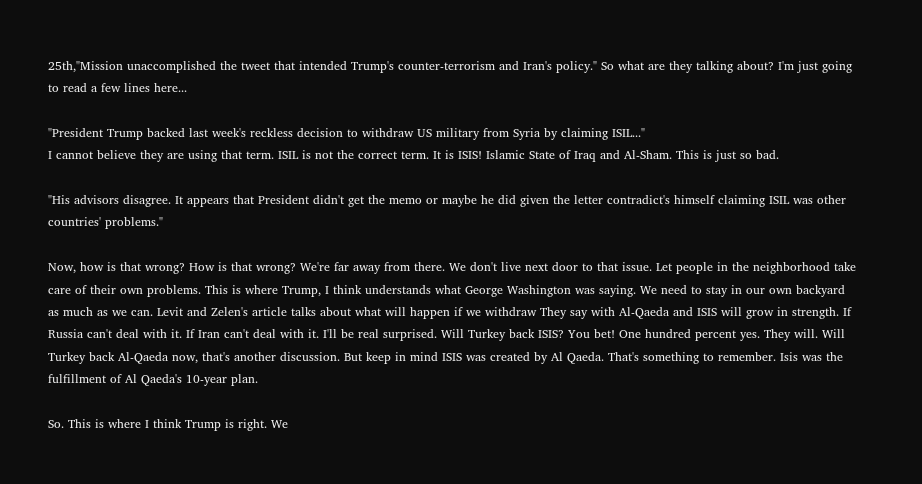25th,"Mission unaccomplished the tweet that intended Trump's counter-terrorism and Iran's policy." So what are they talking about? I'm just going to read a few lines here...

"President Trump backed last week's reckless decision to withdraw US military from Syria by claiming ISIL..."
I cannot believe they are using that term. ISIL is not the correct term. It is ISIS! Islamic State of Iraq and Al-Sham. This is just so bad.

"His advisors disagree. It appears that President didn't get the memo or maybe he did given the letter contradict's himself claiming ISIL was other countries' problems."

Now, how is that wrong? How is that wrong? We're far away from there. We don't live next door to that issue. Let people in the neighborhood take care of their own problems. This is where Trump, I think understands what George Washington was saying. We need to stay in our own backyard as much as we can. Levit and Zelen's article talks about what will happen if we withdraw They say with Al-Qaeda and ISIS will grow in strength. If Russia can't deal with it. If Iran can't deal with it. I'll be real surprised. Will Turkey back ISIS? You bet! One hundred percent yes. They will. Will Turkey back Al-Qaeda now, that's another discussion. But keep in mind ISIS was created by Al Qaeda. That's something to remember. Isis was the fulfillment of Al Qaeda's 10-year plan.

So. This is where I think Trump is right. We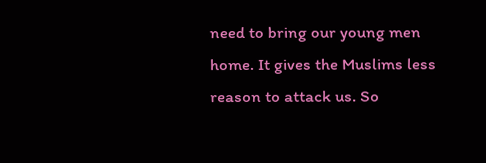need to bring our young men home. It gives the Muslims less reason to attack us. So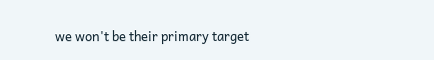we won't be their primary target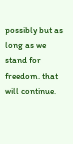possibly but as long as we stand for freedom. that will continue.